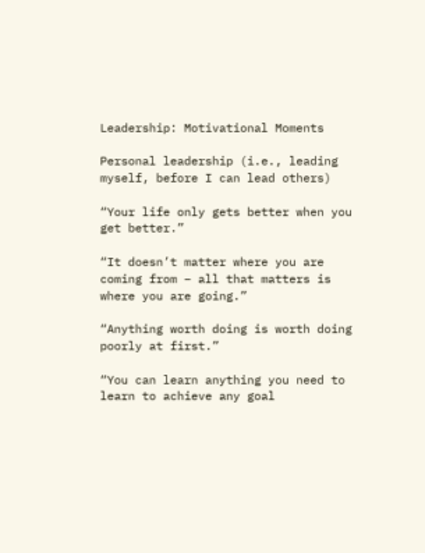Leadership: Motivational Moments

Personal leadership (i.e., leading myself, before I can lead others)

“Your life only gets better when you get better.”

“It doesn’t matter where you are coming from – all that matters is where you are going.”

“Anything worth doing is worth doing poorly at first.”

“You can learn anything you need to learn to achieve any goal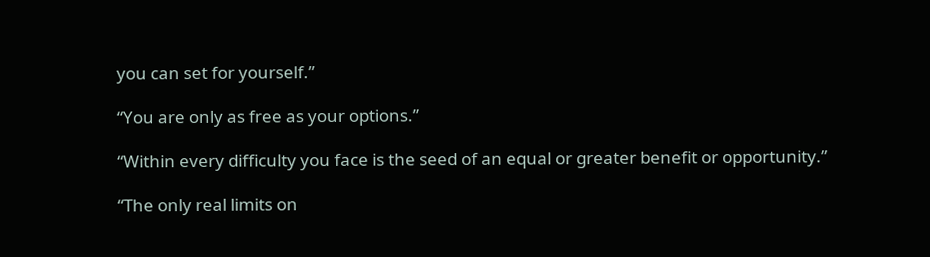you can set for yourself.”

“You are only as free as your options.”

“Within every difficulty you face is the seed of an equal or greater benefit or opportunity.”

“The only real limits on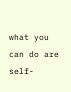what you can do are self-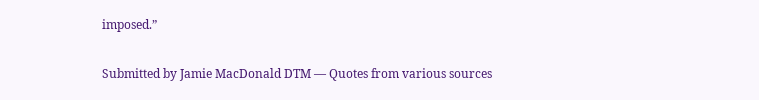imposed.”

Submitted by Jamie MacDonald DTM — Quotes from various sources